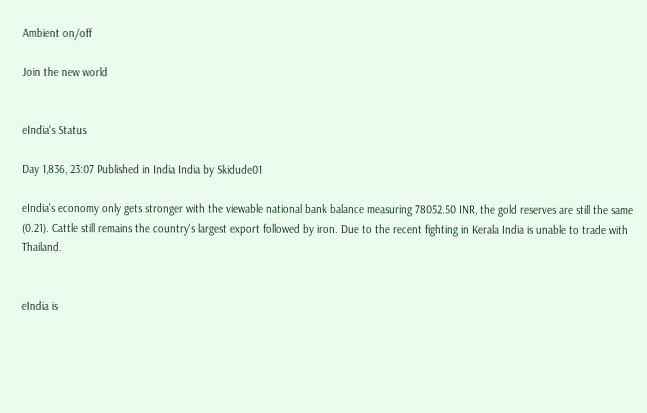Ambient on/off

Join the new world


eIndia's Status

Day 1,836, 23:07 Published in India India by Skidude01

eIndia's economy only gets stronger with the viewable national bank balance measuring 78052.50 INR, the gold reserves are still the same (0.21). Cattle still remains the country's largest export followed by iron. Due to the recent fighting in Kerala India is unable to trade with Thailand.


eIndia is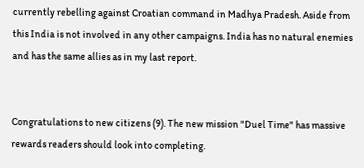currently rebelling against Croatian command in Madhya Pradesh. Aside from this India is not involved in any other campaigns. India has no natural enemies and has the same allies as in my last report.


Congratulations to new citizens (9). The new mission "Duel Time" has massive rewards readers should look into completing.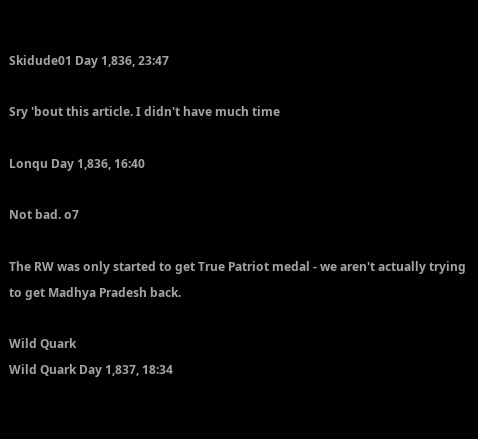Skidude01 Day 1,836, 23:47

Sry 'bout this article. I didn't have much time

Lonqu Day 1,836, 16:40

Not bad. o7

The RW was only started to get True Patriot medal - we aren't actually trying to get Madhya Pradesh back.

Wild Quark
Wild Quark Day 1,837, 18:34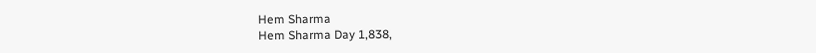Hem Sharma
Hem Sharma Day 1,838,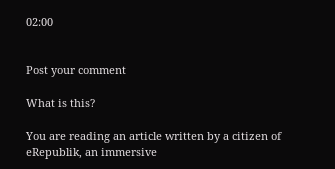02:00


Post your comment

What is this?

You are reading an article written by a citizen of eRepublik, an immersive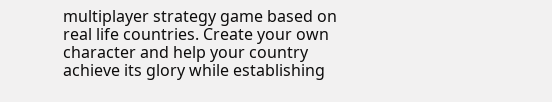multiplayer strategy game based on real life countries. Create your own character and help your country achieve its glory while establishing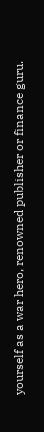yourself as a war hero, renowned publisher or finance guru.